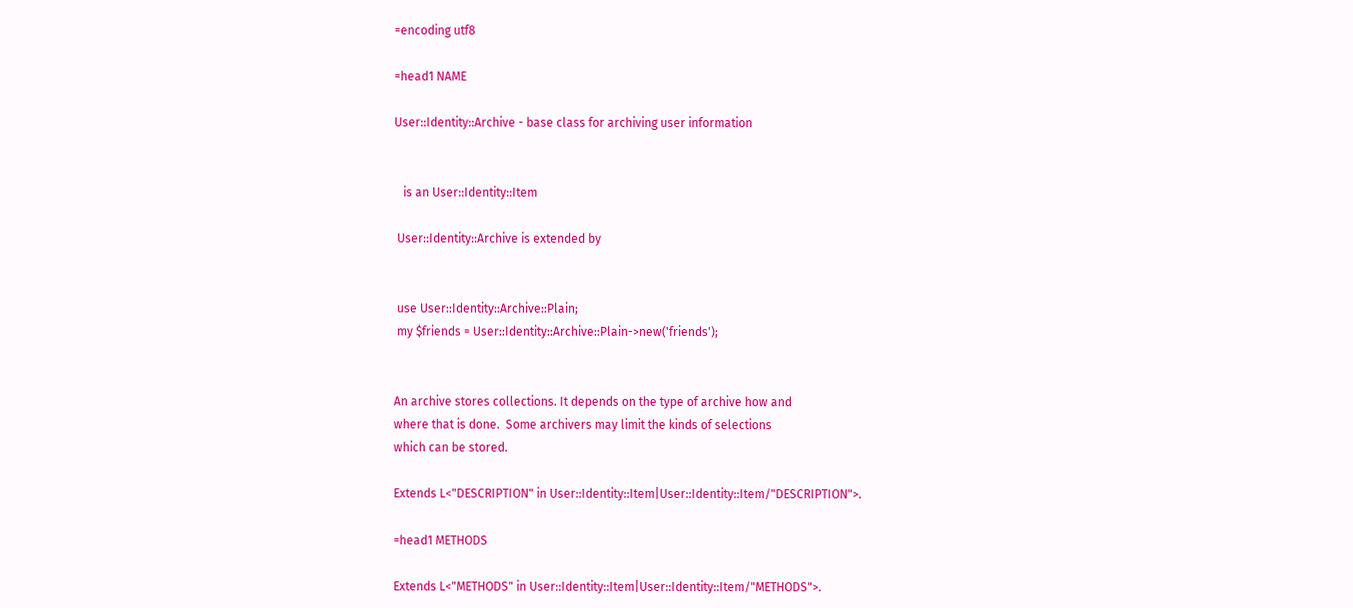=encoding utf8

=head1 NAME

User::Identity::Archive - base class for archiving user information


   is an User::Identity::Item

 User::Identity::Archive is extended by


 use User::Identity::Archive::Plain;
 my $friends = User::Identity::Archive::Plain->new('friends');


An archive stores collections. It depends on the type of archive how and
where that is done.  Some archivers may limit the kinds of selections
which can be stored.

Extends L<"DESCRIPTION" in User::Identity::Item|User::Identity::Item/"DESCRIPTION">.

=head1 METHODS

Extends L<"METHODS" in User::Identity::Item|User::Identity::Item/"METHODS">.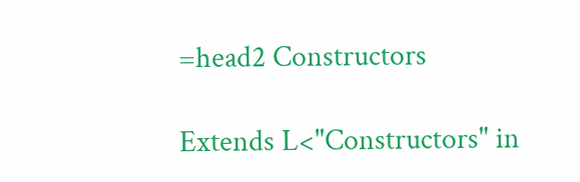=head2 Constructors

Extends L<"Constructors" in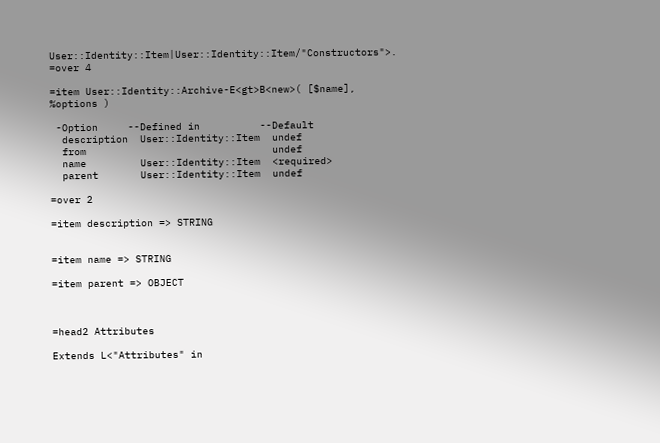User::Identity::Item|User::Identity::Item/"Constructors">.
=over 4

=item User::Identity::Archive-E<gt>B<new>( [$name], %options )

 -Option     --Defined in          --Default
  description  User::Identity::Item  undef
  from                               undef
  name         User::Identity::Item  <required>
  parent       User::Identity::Item  undef

=over 2

=item description => STRING


=item name => STRING

=item parent => OBJECT



=head2 Attributes

Extends L<"Attributes" in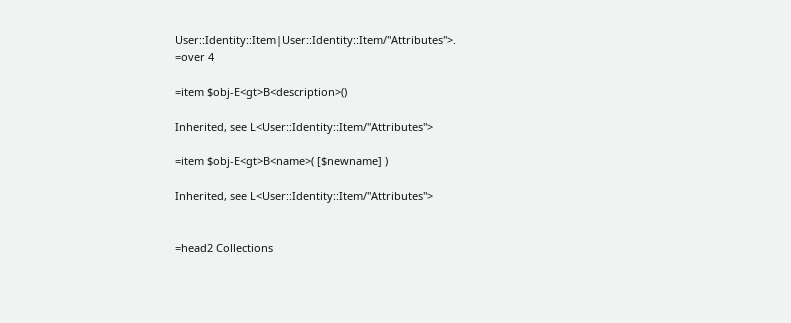User::Identity::Item|User::Identity::Item/"Attributes">.
=over 4

=item $obj-E<gt>B<description>()

Inherited, see L<User::Identity::Item/"Attributes">

=item $obj-E<gt>B<name>( [$newname] )

Inherited, see L<User::Identity::Item/"Attributes">


=head2 Collections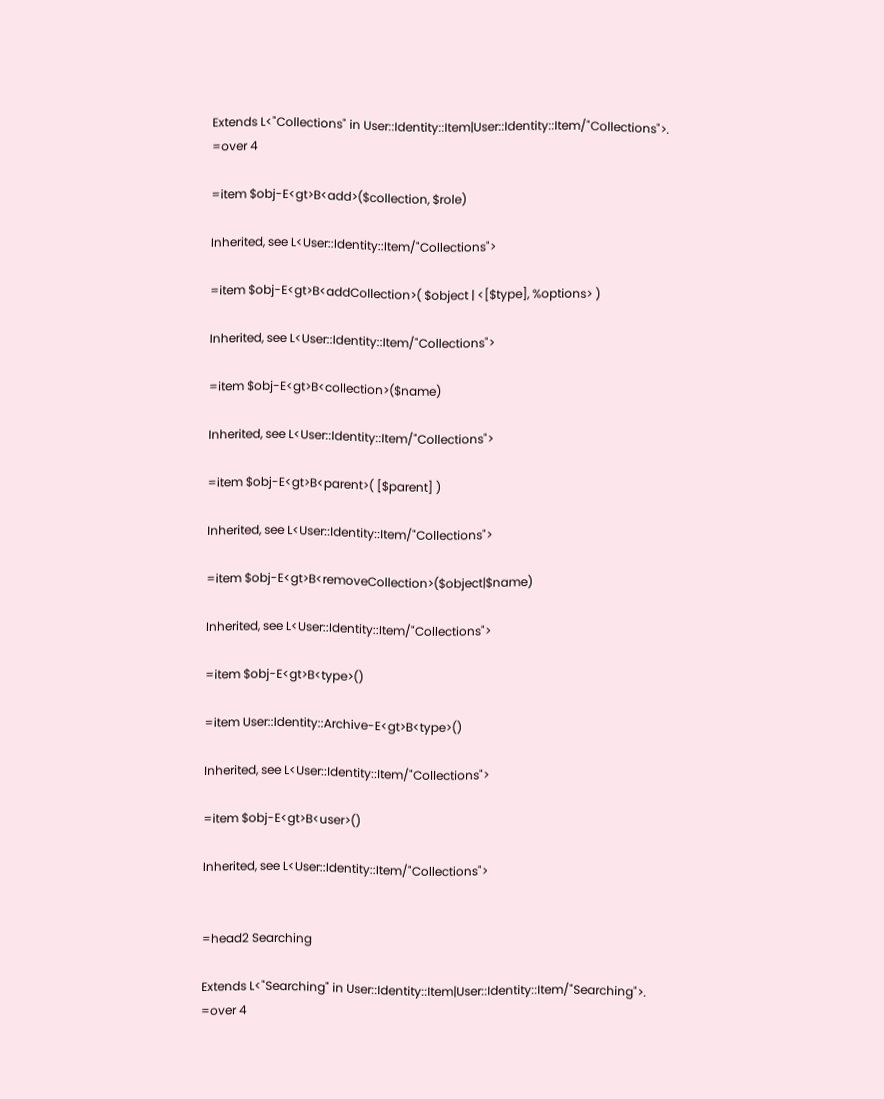Extends L<"Collections" in User::Identity::Item|User::Identity::Item/"Collections">.
=over 4

=item $obj-E<gt>B<add>($collection, $role)

Inherited, see L<User::Identity::Item/"Collections">

=item $obj-E<gt>B<addCollection>( $object | <[$type], %options> )

Inherited, see L<User::Identity::Item/"Collections">

=item $obj-E<gt>B<collection>($name)

Inherited, see L<User::Identity::Item/"Collections">

=item $obj-E<gt>B<parent>( [$parent] )

Inherited, see L<User::Identity::Item/"Collections">

=item $obj-E<gt>B<removeCollection>($object|$name)

Inherited, see L<User::Identity::Item/"Collections">

=item $obj-E<gt>B<type>()

=item User::Identity::Archive-E<gt>B<type>()

Inherited, see L<User::Identity::Item/"Collections">

=item $obj-E<gt>B<user>()

Inherited, see L<User::Identity::Item/"Collections">


=head2 Searching

Extends L<"Searching" in User::Identity::Item|User::Identity::Item/"Searching">.
=over 4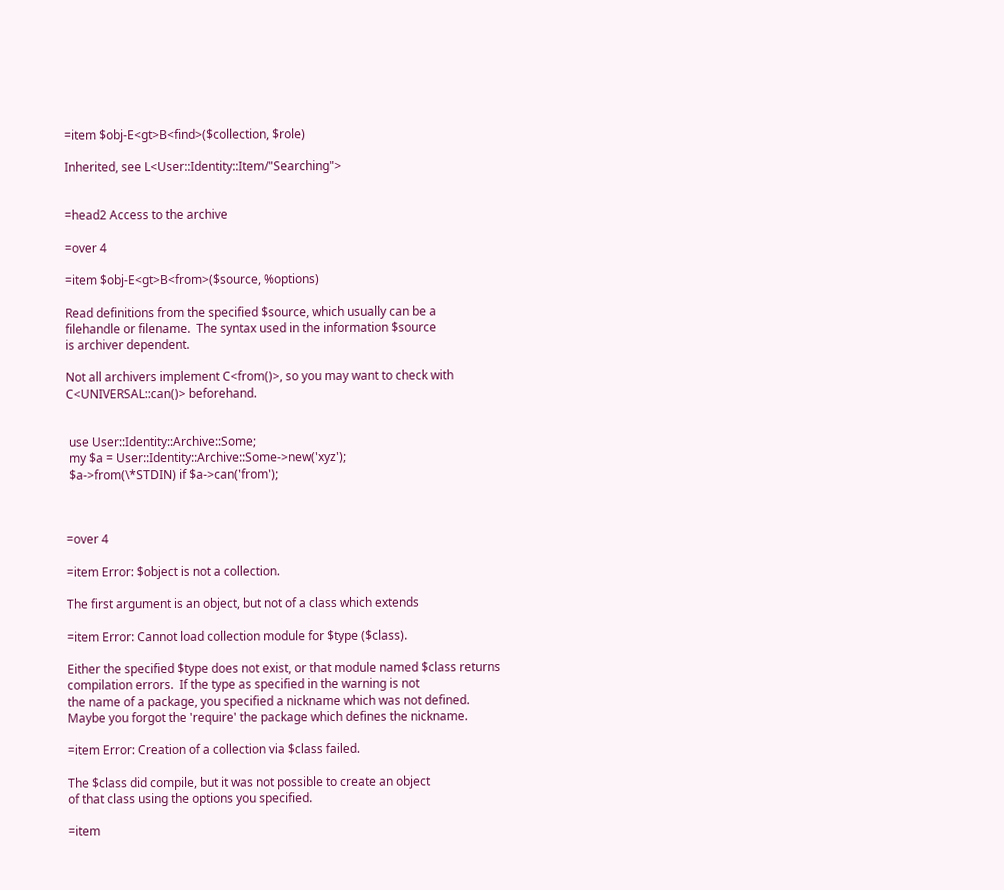=item $obj-E<gt>B<find>($collection, $role)

Inherited, see L<User::Identity::Item/"Searching">


=head2 Access to the archive

=over 4

=item $obj-E<gt>B<from>($source, %options)

Read definitions from the specified $source, which usually can be a
filehandle or filename.  The syntax used in the information $source
is archiver dependent.

Not all archivers implement C<from()>, so you may want to check with
C<UNIVERSAL::can()> beforehand.


 use User::Identity::Archive::Some;
 my $a = User::Identity::Archive::Some->new('xyz');
 $a->from(\*STDIN) if $a->can('from');



=over 4

=item Error: $object is not a collection.

The first argument is an object, but not of a class which extends

=item Error: Cannot load collection module for $type ($class).

Either the specified $type does not exist, or that module named $class returns
compilation errors.  If the type as specified in the warning is not
the name of a package, you specified a nickname which was not defined.
Maybe you forgot the 'require' the package which defines the nickname.

=item Error: Creation of a collection via $class failed.

The $class did compile, but it was not possible to create an object
of that class using the options you specified.

=item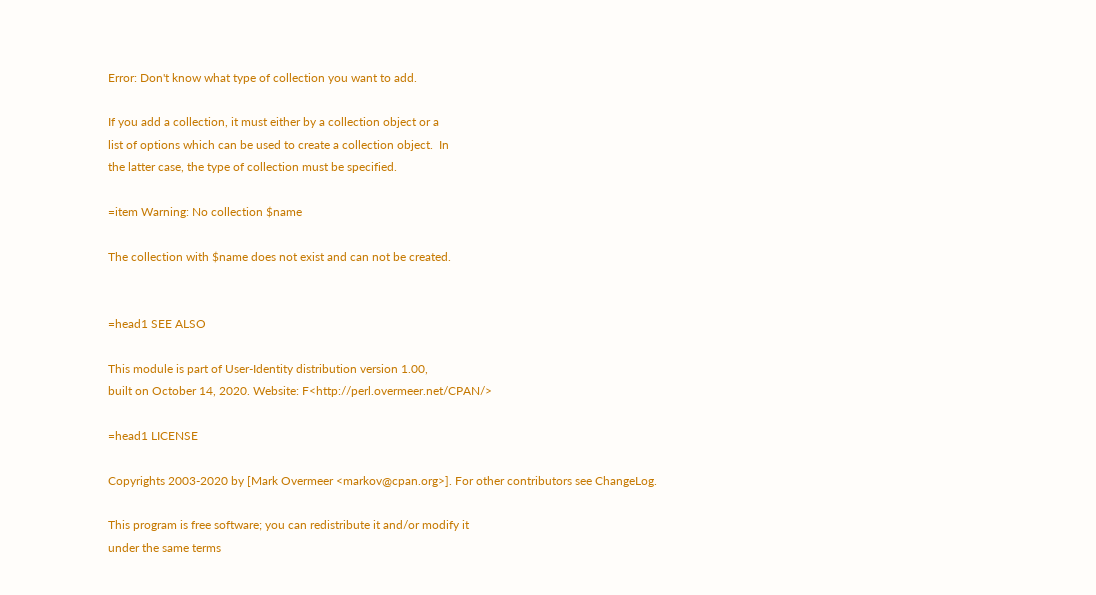Error: Don't know what type of collection you want to add.

If you add a collection, it must either by a collection object or a
list of options which can be used to create a collection object.  In
the latter case, the type of collection must be specified.

=item Warning: No collection $name

The collection with $name does not exist and can not be created.


=head1 SEE ALSO

This module is part of User-Identity distribution version 1.00,
built on October 14, 2020. Website: F<http://perl.overmeer.net/CPAN/>

=head1 LICENSE

Copyrights 2003-2020 by [Mark Overmeer <markov@cpan.org>]. For other contributors see ChangeLog.

This program is free software; you can redistribute it and/or modify it
under the same terms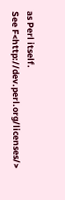as Perl itself.
See F<http://dev.perl.org/licenses/>